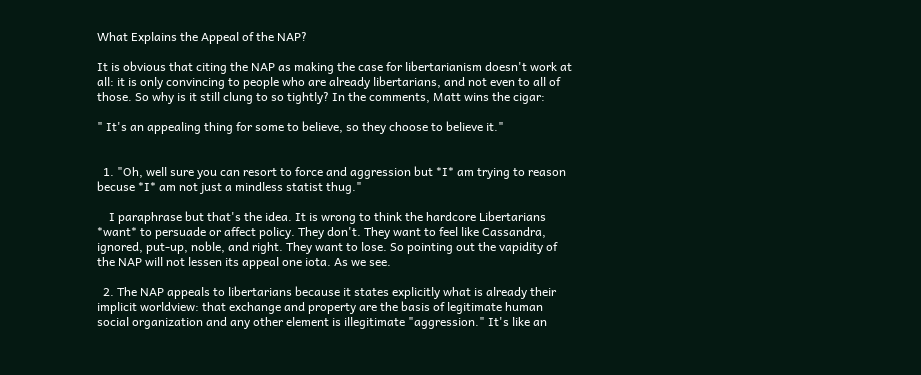What Explains the Appeal of the NAP?

It is obvious that citing the NAP as making the case for libertarianism doesn't work at all: it is only convincing to people who are already libertarians, and not even to all of those. So why is it still clung to so tightly? In the comments, Matt wins the cigar:

" It's an appealing thing for some to believe, so they choose to believe it."


  1. "Oh, well sure you can resort to force and aggression but *I* am trying to reason becuse *I* am not just a mindless statist thug."

    I paraphrase but that's the idea. It is wrong to think the hardcore Libertarians *want* to persuade or affect policy. They don't. They want to feel like Cassandra, ignored, put-up, noble, and right. They want to lose. So pointing out the vapidity of the NAP will not lessen its appeal one iota. As we see.

  2. The NAP appeals to libertarians because it states explicitly what is already their implicit worldview: that exchange and property are the basis of legitimate human social organization and any other element is illegitimate "aggression." It's like an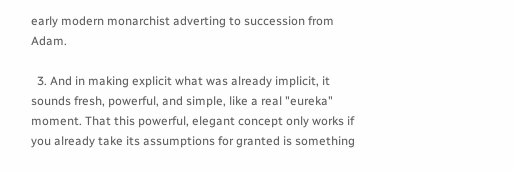early modern monarchist adverting to succession from Adam.

  3. And in making explicit what was already implicit, it sounds fresh, powerful, and simple, like a real "eureka" moment. That this powerful, elegant concept only works if you already take its assumptions for granted is something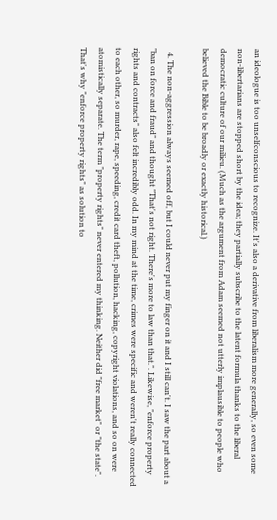an ideologue is too unselfconscious to recognize. It's also a derivative from liberalism more generally, so even some non-libertarians are stopped short by the idea; they partially subscribe to the latent formula thanks to the liberal democratic culture of our milieu. (Much as the argument from Adam seemed not utterly implausible to people who believed the Bible to be broadly or exactly historical.)

  4. The non-aggression always seemed off, but I could never put my finger on it and I still can't. I saw the part about a "ban on force and fraud" and thought "That's not right. There's more to law than that.". Likewise, "enforce property rights and contracts" also felt incredibly odd. In my mind at the time, crimes were specific and weren't really connected to each other, so murder, rape, speeding, credit card theft, pollution, hacking, copyright violations, and so on were atomistically separate. The term "property rights" never entered my thinking. Neither did "free market" or "the state". That's why "enforce property rights" as solution to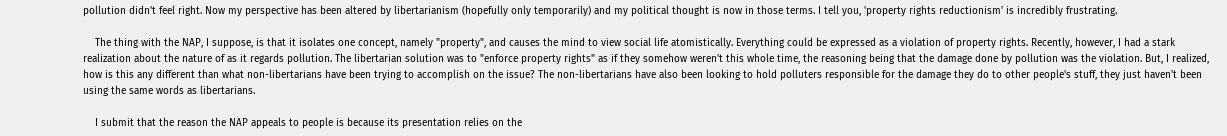pollution didn't feel right. Now my perspective has been altered by libertarianism (hopefully only temporarily) and my political thought is now in those terms. I tell you, 'property rights reductionism' is incredibly frustrating.

    The thing with the NAP, I suppose, is that it isolates one concept, namely "property", and causes the mind to view social life atomistically. Everything could be expressed as a violation of property rights. Recently, however, I had a stark realization about the nature of as it regards pollution. The libertarian solution was to "enforce property rights" as if they somehow weren't this whole time, the reasoning being that the damage done by pollution was the violation. But, I realized, how is this any different than what non-libertarians have been trying to accomplish on the issue? The non-libertarians have also been looking to hold polluters responsible for the damage they do to other people's stuff, they just haven't been using the same words as libertarians.

    I submit that the reason the NAP appeals to people is because its presentation relies on the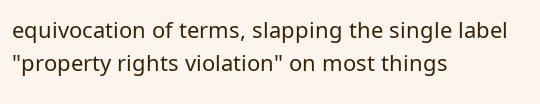equivocation of terms, slapping the single label "property rights violation" on most things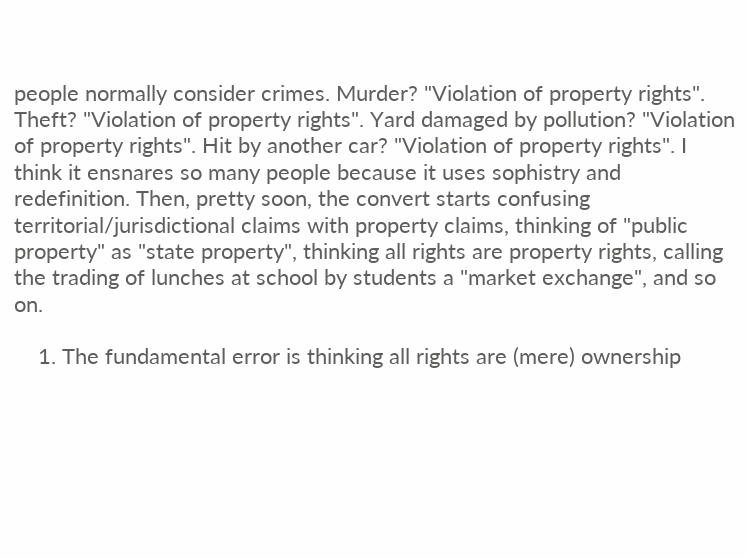people normally consider crimes. Murder? "Violation of property rights". Theft? "Violation of property rights". Yard damaged by pollution? "Violation of property rights". Hit by another car? "Violation of property rights". I think it ensnares so many people because it uses sophistry and redefinition. Then, pretty soon, the convert starts confusing territorial/jurisdictional claims with property claims, thinking of "public property" as "state property", thinking all rights are property rights, calling the trading of lunches at school by students a "market exchange", and so on.

    1. The fundamental error is thinking all rights are (mere) ownership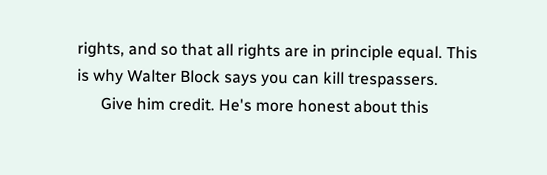rights, and so that all rights are in principle equal. This is why Walter Block says you can kill trespassers.
      Give him credit. He's more honest about this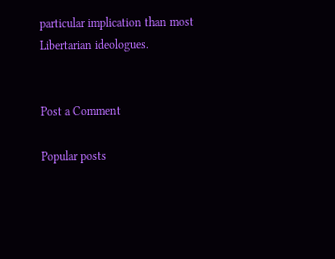particular implication than most Libertarian ideologues.


Post a Comment

Popular posts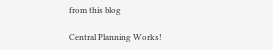from this blog

Central Planning Works!